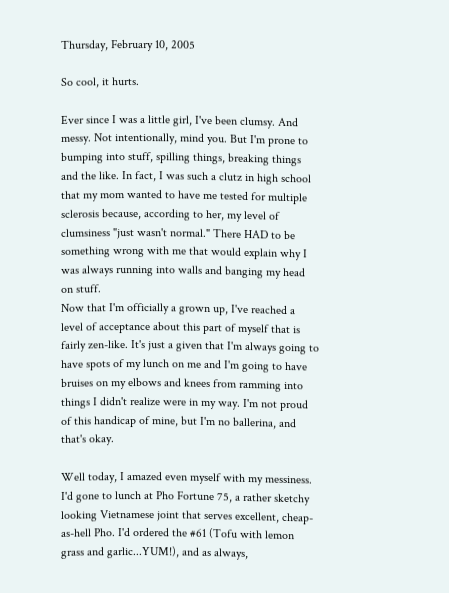Thursday, February 10, 2005

So cool, it hurts.

Ever since I was a little girl, I've been clumsy. And messy. Not intentionally, mind you. But I'm prone to bumping into stuff, spilling things, breaking things and the like. In fact, I was such a clutz in high school that my mom wanted to have me tested for multiple sclerosis because, according to her, my level of clumsiness "just wasn't normal." There HAD to be something wrong with me that would explain why I was always running into walls and banging my head on stuff.
Now that I'm officially a grown up, I've reached a level of acceptance about this part of myself that is fairly zen-like. It's just a given that I'm always going to have spots of my lunch on me and I'm going to have bruises on my elbows and knees from ramming into things I didn't realize were in my way. I'm not proud of this handicap of mine, but I'm no ballerina, and that's okay.

Well today, I amazed even myself with my messiness. I'd gone to lunch at Pho Fortune 75, a rather sketchy looking Vietnamese joint that serves excellent, cheap-as-hell Pho. I'd ordered the #61 (Tofu with lemon grass and garlic...YUM!), and as always,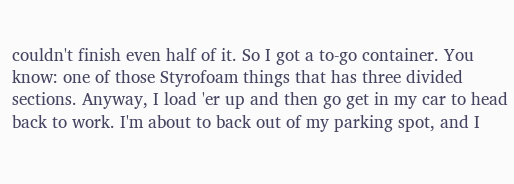couldn't finish even half of it. So I got a to-go container. You know: one of those Styrofoam things that has three divided sections. Anyway, I load 'er up and then go get in my car to head back to work. I'm about to back out of my parking spot, and I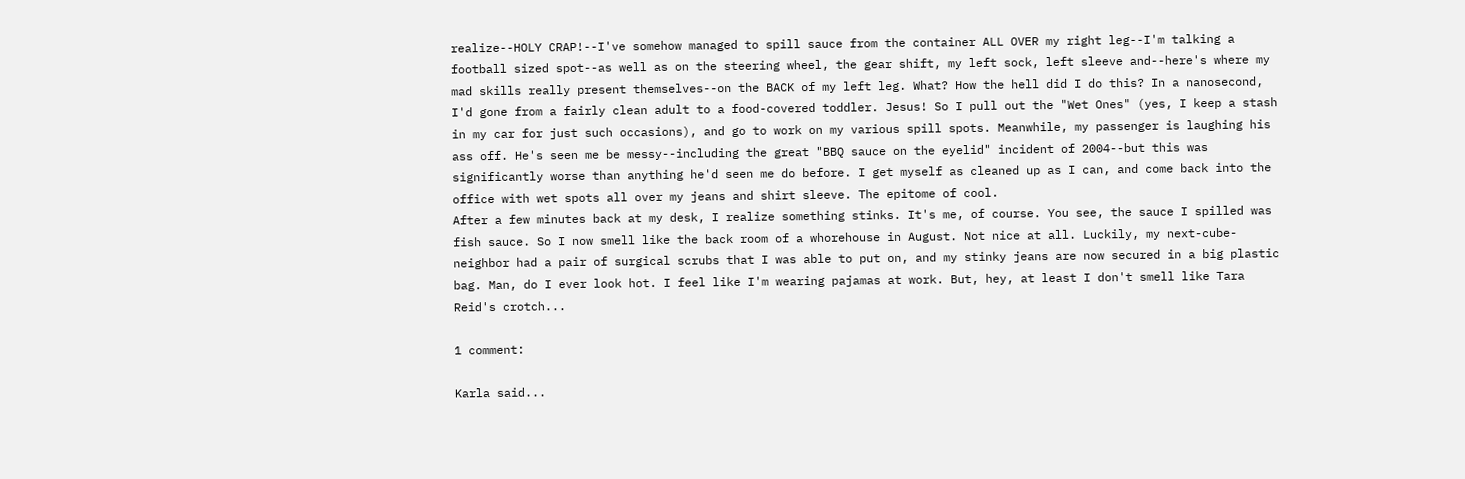realize--HOLY CRAP!--I've somehow managed to spill sauce from the container ALL OVER my right leg--I'm talking a football sized spot--as well as on the steering wheel, the gear shift, my left sock, left sleeve and--here's where my mad skills really present themselves--on the BACK of my left leg. What? How the hell did I do this? In a nanosecond, I'd gone from a fairly clean adult to a food-covered toddler. Jesus! So I pull out the "Wet Ones" (yes, I keep a stash in my car for just such occasions), and go to work on my various spill spots. Meanwhile, my passenger is laughing his ass off. He's seen me be messy--including the great "BBQ sauce on the eyelid" incident of 2004--but this was significantly worse than anything he'd seen me do before. I get myself as cleaned up as I can, and come back into the office with wet spots all over my jeans and shirt sleeve. The epitome of cool.
After a few minutes back at my desk, I realize something stinks. It's me, of course. You see, the sauce I spilled was fish sauce. So I now smell like the back room of a whorehouse in August. Not nice at all. Luckily, my next-cube-neighbor had a pair of surgical scrubs that I was able to put on, and my stinky jeans are now secured in a big plastic bag. Man, do I ever look hot. I feel like I'm wearing pajamas at work. But, hey, at least I don't smell like Tara Reid's crotch...

1 comment:

Karla said...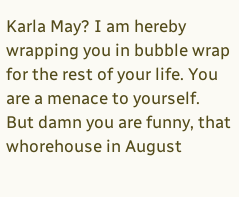Karla May? I am hereby wrapping you in bubble wrap for the rest of your life. You are a menace to yourself.
But damn you are funny, that whorehouse in August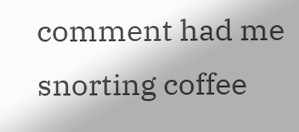comment had me snorting coffee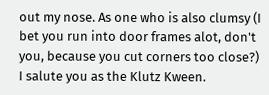out my nose. As one who is also clumsy (I bet you run into door frames alot, don't you, because you cut corners too close?) I salute you as the Klutz Kween.